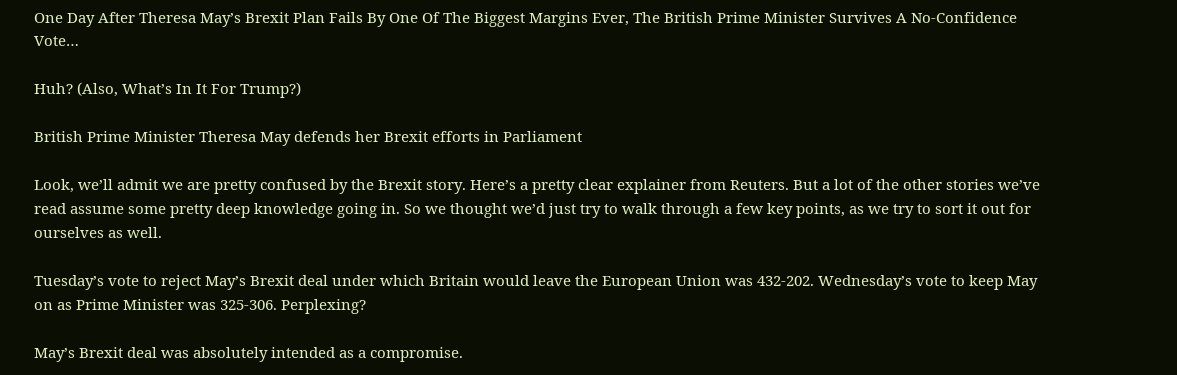One Day After Theresa May’s Brexit Plan Fails By One Of The Biggest Margins Ever, The British Prime Minister Survives A No-Confidence Vote…

Huh? (Also, What’s In It For Trump?)

British Prime Minister Theresa May defends her Brexit efforts in Parliament

Look, we’ll admit we are pretty confused by the Brexit story. Here’s a pretty clear explainer from Reuters. But a lot of the other stories we’ve read assume some pretty deep knowledge going in. So we thought we’d just try to walk through a few key points, as we try to sort it out for ourselves as well.

Tuesday’s vote to reject May’s Brexit deal under which Britain would leave the European Union was 432-202. Wednesday’s vote to keep May on as Prime Minister was 325-306. Perplexing?

May’s Brexit deal was absolutely intended as a compromise.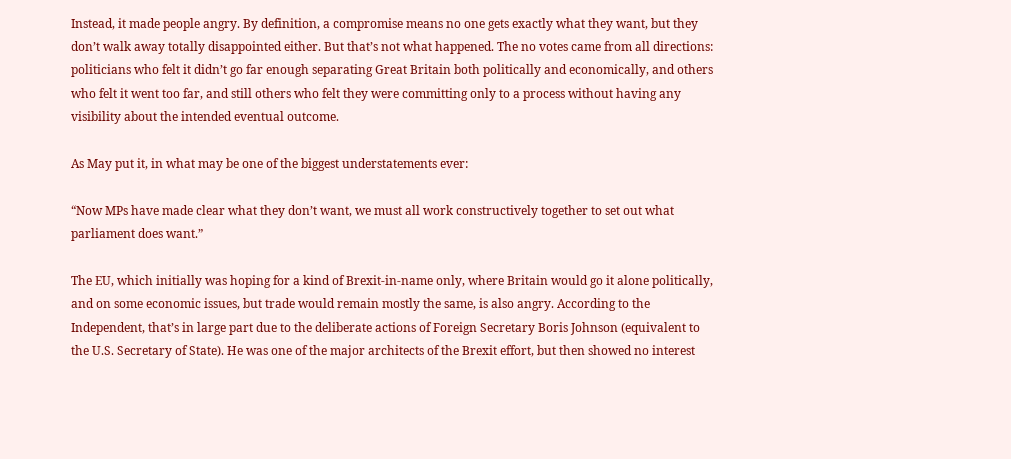Instead, it made people angry. By definition, a compromise means no one gets exactly what they want, but they don’t walk away totally disappointed either. But that’s not what happened. The no votes came from all directions: politicians who felt it didn’t go far enough separating Great Britain both politically and economically, and others who felt it went too far, and still others who felt they were committing only to a process without having any visibility about the intended eventual outcome.

As May put it, in what may be one of the biggest understatements ever:

“Now MPs have made clear what they don’t want, we must all work constructively together to set out what parliament does want.”

The EU, which initially was hoping for a kind of Brexit-in-name only, where Britain would go it alone politically, and on some economic issues, but trade would remain mostly the same, is also angry. According to the Independent, that’s in large part due to the deliberate actions of Foreign Secretary Boris Johnson (equivalent to the U.S. Secretary of State). He was one of the major architects of the Brexit effort, but then showed no interest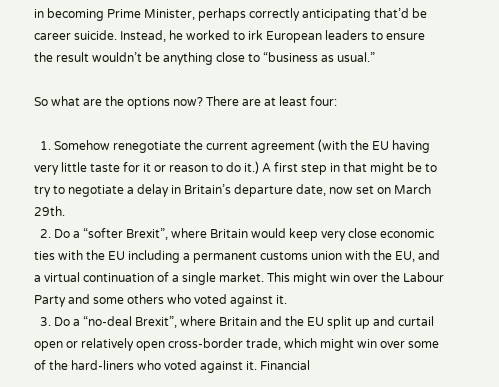in becoming Prime Minister, perhaps correctly anticipating that’d be career suicide. Instead, he worked to irk European leaders to ensure the result wouldn’t be anything close to “business as usual.”

So what are the options now? There are at least four:

  1. Somehow renegotiate the current agreement (with the EU having very little taste for it or reason to do it.) A first step in that might be to try to negotiate a delay in Britain’s departure date, now set on March 29th.
  2. Do a “softer Brexit”, where Britain would keep very close economic ties with the EU including a permanent customs union with the EU, and a virtual continuation of a single market. This might win over the Labour Party and some others who voted against it.
  3. Do a “no-deal Brexit”, where Britain and the EU split up and curtail open or relatively open cross-border trade, which might win over some of the hard-liners who voted against it. Financial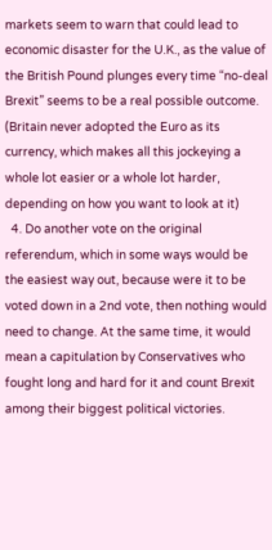markets seem to warn that could lead to economic disaster for the U.K., as the value of the British Pound plunges every time “no-deal Brexit” seems to be a real possible outcome. (Britain never adopted the Euro as its currency, which makes all this jockeying a whole lot easier or a whole lot harder, depending on how you want to look at it)
  4. Do another vote on the original referendum, which in some ways would be the easiest way out, because were it to be voted down in a 2nd vote, then nothing would need to change. At the same time, it would mean a capitulation by Conservatives who fought long and hard for it and count Brexit among their biggest political victories.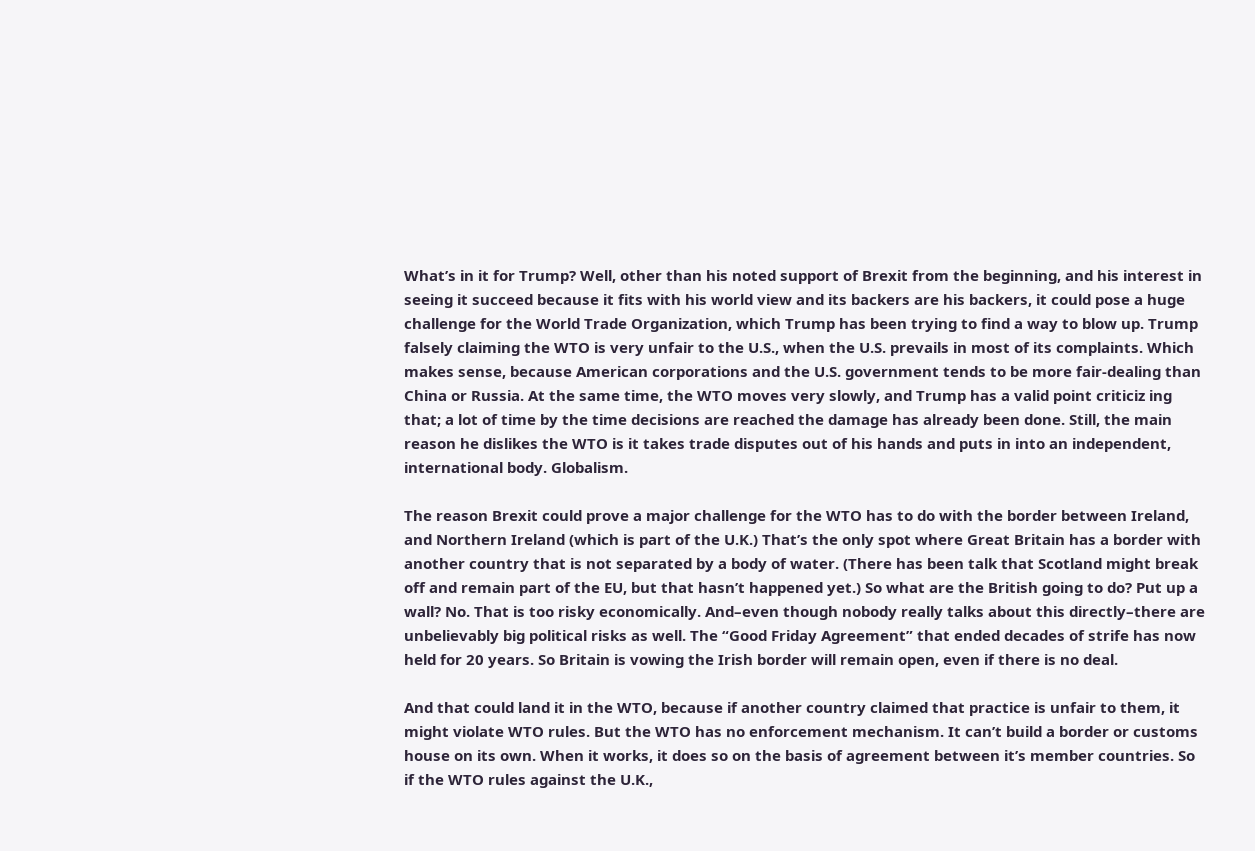What’s in it for Trump? Well, other than his noted support of Brexit from the beginning, and his interest in seeing it succeed because it fits with his world view and its backers are his backers, it could pose a huge challenge for the World Trade Organization, which Trump has been trying to find a way to blow up. Trump falsely claiming the WTO is very unfair to the U.S., when the U.S. prevails in most of its complaints. Which makes sense, because American corporations and the U.S. government tends to be more fair-dealing than China or Russia. At the same time, the WTO moves very slowly, and Trump has a valid point criticiz ing that; a lot of time by the time decisions are reached the damage has already been done. Still, the main reason he dislikes the WTO is it takes trade disputes out of his hands and puts in into an independent, international body. Globalism.

The reason Brexit could prove a major challenge for the WTO has to do with the border between Ireland, and Northern Ireland (which is part of the U.K.) That’s the only spot where Great Britain has a border with another country that is not separated by a body of water. (There has been talk that Scotland might break off and remain part of the EU, but that hasn’t happened yet.) So what are the British going to do? Put up a wall? No. That is too risky economically. And–even though nobody really talks about this directly–there are unbelievably big political risks as well. The “Good Friday Agreement” that ended decades of strife has now held for 20 years. So Britain is vowing the Irish border will remain open, even if there is no deal.

And that could land it in the WTO, because if another country claimed that practice is unfair to them, it might violate WTO rules. But the WTO has no enforcement mechanism. It can’t build a border or customs house on its own. When it works, it does so on the basis of agreement between it’s member countries. So if the WTO rules against the U.K.,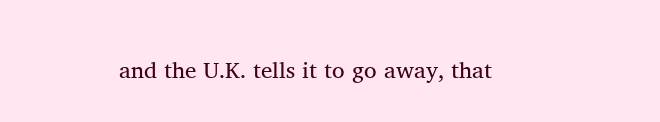and the U.K. tells it to go away, that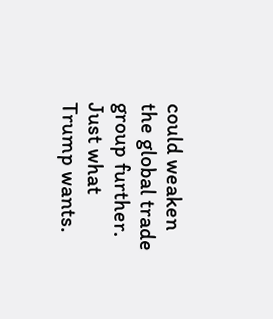could weaken the global trade group further. Just what Trump wants.